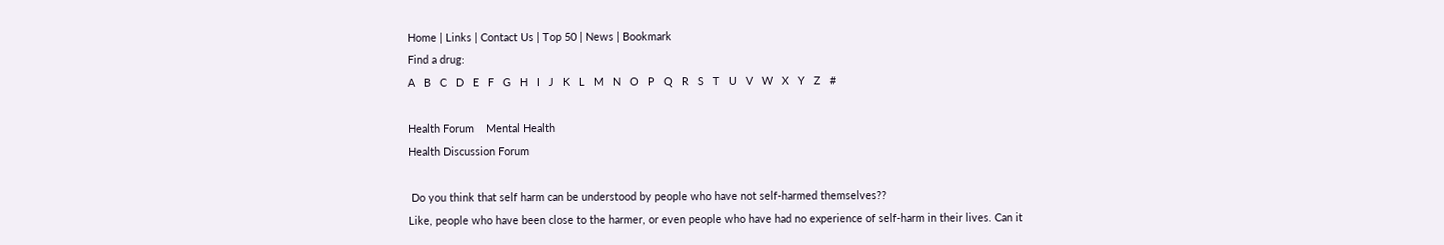Home | Links | Contact Us | Top 50 | News | Bookmark
Find a drug:
A   B   C   D   E   F   G   H   I   J   K   L   M   N   O   P   Q   R   S   T   U   V   W   X   Y   Z   #

Health Forum    Mental Health
Health Discussion Forum

 Do you think that self harm can be understood by people who have not self-harmed themselves??
Like, people who have been close to the harmer, or even people who have had no experience of self-harm in their lives. Can it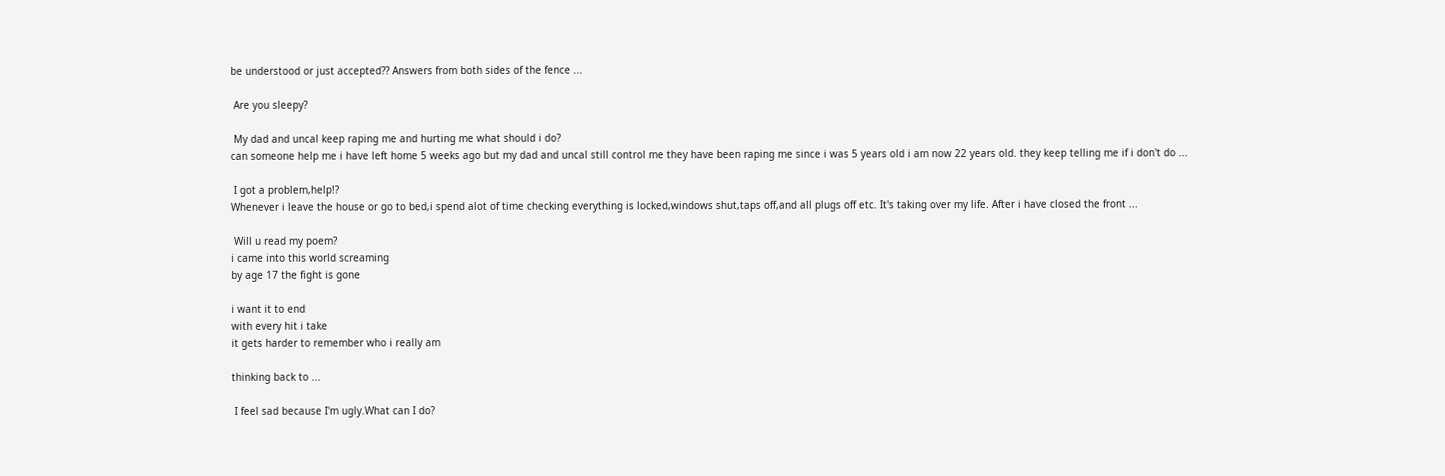be understood or just accepted?? Answers from both sides of the fence ...

 Are you sleepy?

 My dad and uncal keep raping me and hurting me what should i do?
can someone help me i have left home 5 weeks ago but my dad and uncal still control me they have been raping me since i was 5 years old i am now 22 years old. they keep telling me if i don't do ...

 I got a problem,help!?
Whenever i leave the house or go to bed,i spend alot of time checking everything is locked,windows shut,taps off,and all plugs off etc. It's taking over my life. After i have closed the front ...

 Will u read my poem?
i came into this world screaming
by age 17 the fight is gone

i want it to end
with every hit i take
it gets harder to remember who i really am

thinking back to ...

 I feel sad because I'm ugly.What can I do?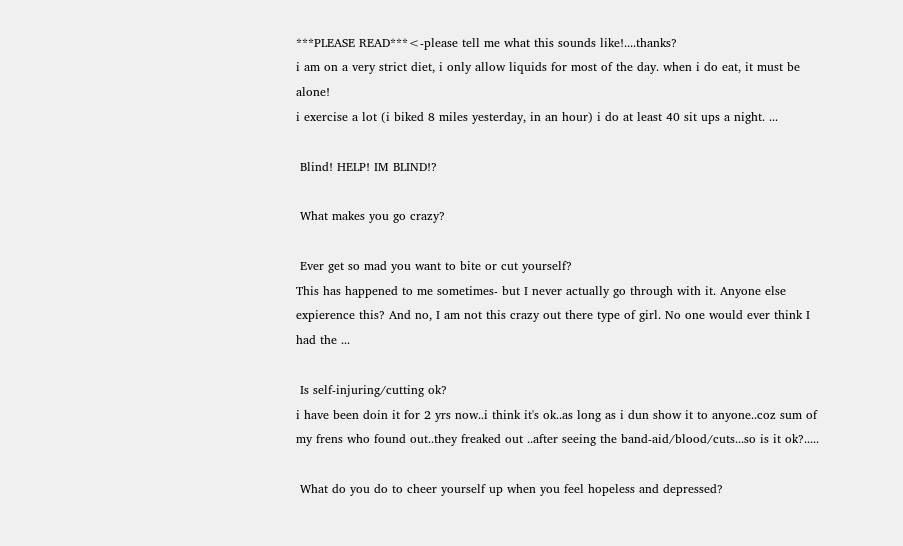***PLEASE READ***<-please tell me what this sounds like!....thanks?
i am on a very strict diet, i only allow liquids for most of the day. when i do eat, it must be alone!
i exercise a lot (i biked 8 miles yesterday, in an hour) i do at least 40 sit ups a night. ...

 Blind! HELP! IM BLIND!?

 What makes you go crazy?

 Ever get so mad you want to bite or cut yourself?
This has happened to me sometimes- but I never actually go through with it. Anyone else expierence this? And no, I am not this crazy out there type of girl. No one would ever think I had the ...

 Is self-injuring/cutting ok?
i have been doin it for 2 yrs now..i think it's ok..as long as i dun show it to anyone..coz sum of my frens who found out..they freaked out ..after seeing the band-aid/blood/cuts...so is it ok?.....

 What do you do to cheer yourself up when you feel hopeless and depressed?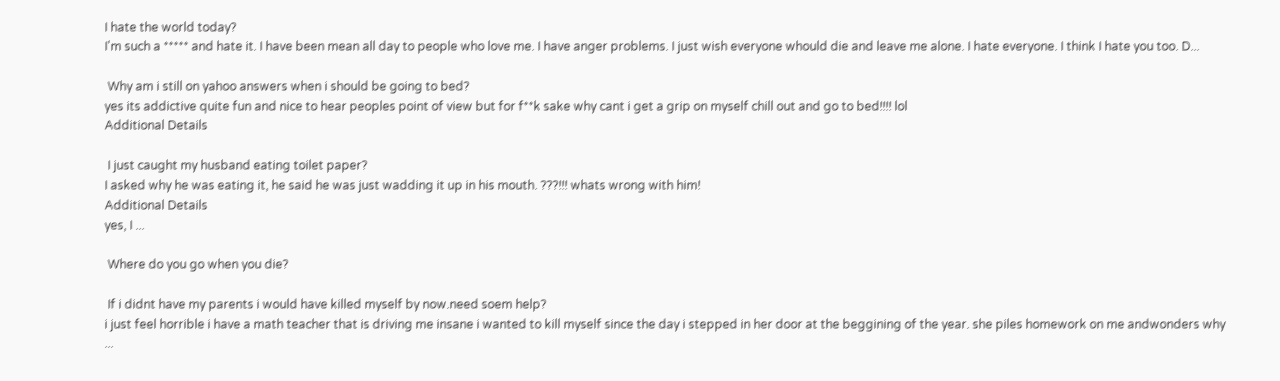I hate the world today?
I'm such a ***** and hate it. I have been mean all day to people who love me. I have anger problems. I just wish everyone whould die and leave me alone. I hate everyone. I think I hate you too. D...

 Why am i still on yahoo answers when i should be going to bed?
yes its addictive quite fun and nice to hear peoples point of view but for f**k sake why cant i get a grip on myself chill out and go to bed!!!! lol
Additional Details

 I just caught my husband eating toilet paper?
I asked why he was eating it, he said he was just wadding it up in his mouth. ???!!! whats wrong with him!
Additional Details
yes, I ...

 Where do you go when you die?

 If i didnt have my parents i would have killed myself by now.need soem help?
i just feel horrible i have a math teacher that is driving me insane i wanted to kill myself since the day i stepped in her door at the beggining of the year. she piles homework on me andwonders why ...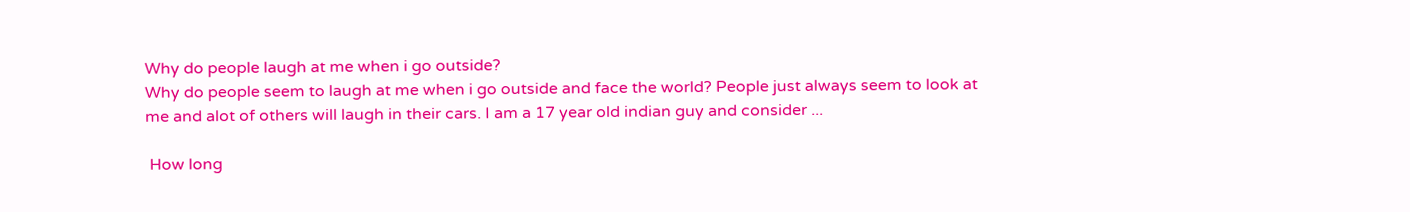Why do people laugh at me when i go outside?
Why do people seem to laugh at me when i go outside and face the world? People just always seem to look at me and alot of others will laugh in their cars. I am a 17 year old indian guy and consider ...

 How long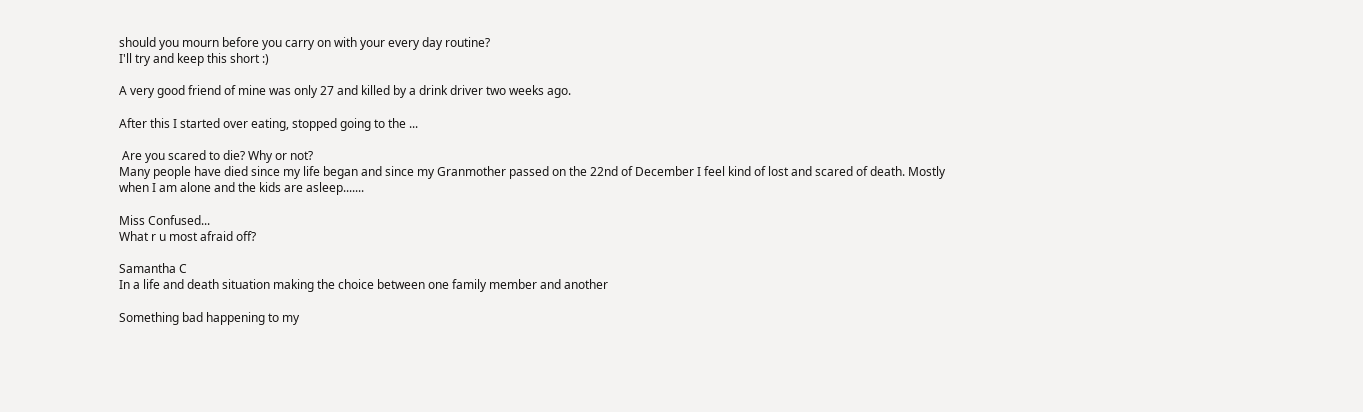should you mourn before you carry on with your every day routine?
I'll try and keep this short :)

A very good friend of mine was only 27 and killed by a drink driver two weeks ago.

After this I started over eating, stopped going to the ...

 Are you scared to die? Why or not?
Many people have died since my life began and since my Granmother passed on the 22nd of December I feel kind of lost and scared of death. Mostly when I am alone and the kids are asleep.......

Miss Confused...
What r u most afraid off?

Samantha C
In a life and death situation making the choice between one family member and another

Something bad happening to my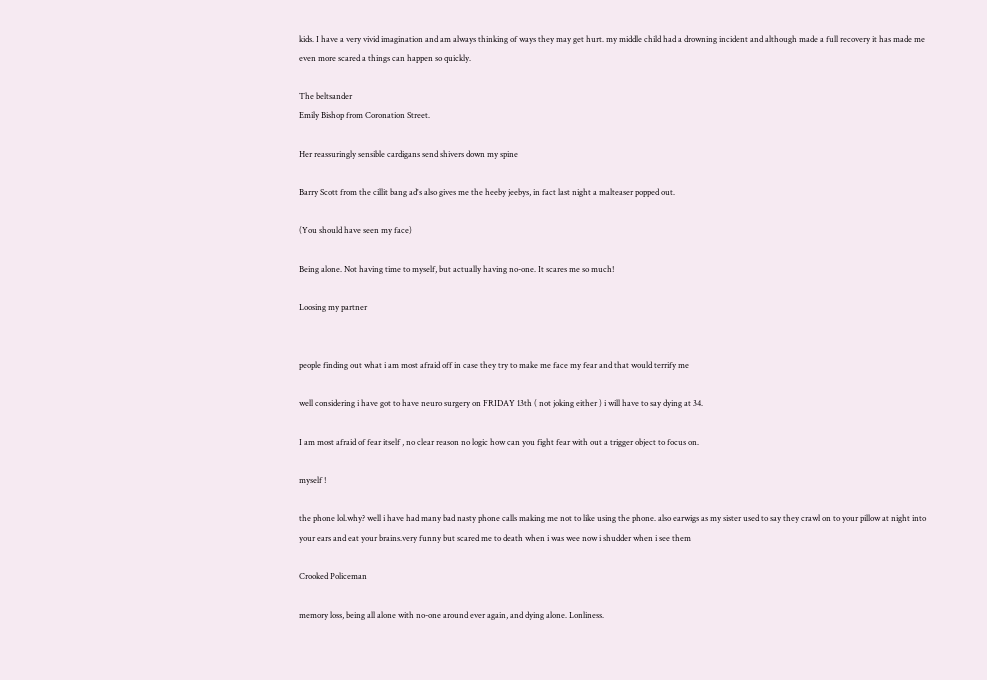kids. I have a very vivid imagination and am always thinking of ways they may get hurt. my middle child had a drowning incident and although made a full recovery it has made me even more scared a things can happen so quickly.

The beltsander
Emily Bishop from Coronation Street.

Her reassuringly sensible cardigans send shivers down my spine

Barry Scott from the cillit bang ad's also gives me the heeby jeebys, in fact last night a malteaser popped out.

(You should have seen my face)

Being alone. Not having time to myself, but actually having no-one. It scares me so much!

Loosing my partner


people finding out what i am most afraid off in case they try to make me face my fear and that would terrify me

well considering i have got to have neuro surgery on FRIDAY 13th ( not joking either ) i will have to say dying at 34.

I am most afraid of fear itself , no clear reason no logic how can you fight fear with out a trigger object to focus on.

myself !

the phone lol.why? well i have had many bad nasty phone calls making me not to like using the phone. also earwigs as my sister used to say they crawl on to your pillow at night into your ears and eat your brains.very funny but scared me to death when i was wee now i shudder when i see them

Crooked Policeman

memory loss, being all alone with no-one around ever again, and dying alone. Lonliness.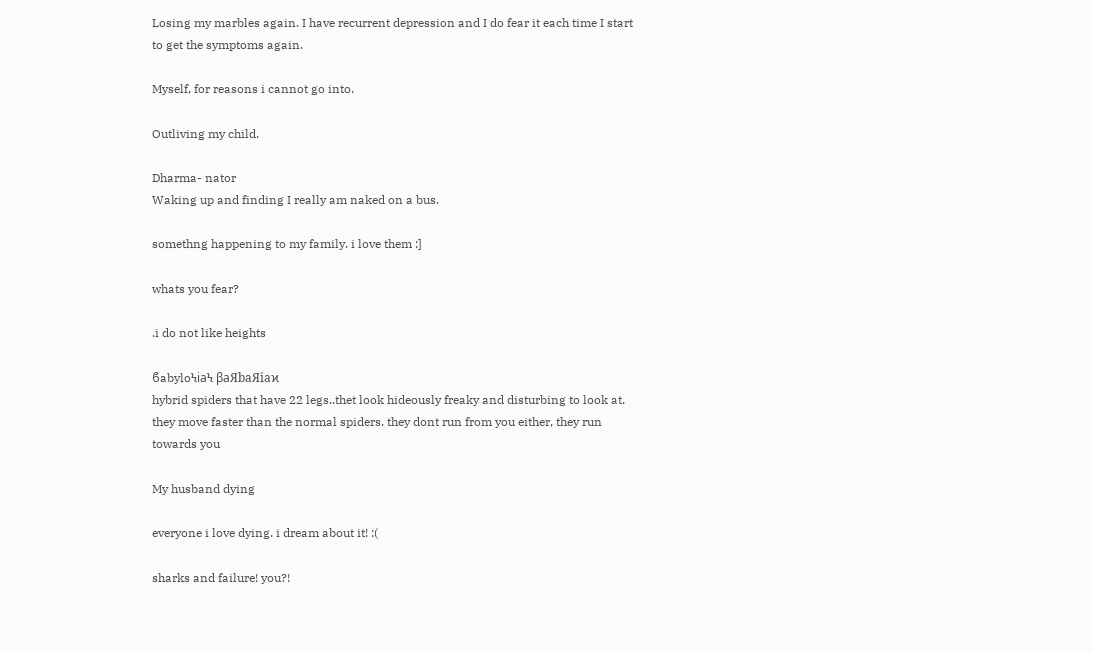Losing my marbles again. I have recurrent depression and I do fear it each time I start to get the symptoms again.

Myself, for reasons i cannot go into.

Outliving my child.

Dharma- nator
Waking up and finding I really am naked on a bus.

somethng happening to my family. i love them :]

whats you fear?

.i do not like heights

ϐabyloϞiaϞ βaЯbaЯiaϰ
hybrid spiders that have 22 legs..thet look hideously freaky and disturbing to look at. they move faster than the normal spiders. they dont run from you either, they run towards you

My husband dying

everyone i love dying. i dream about it! :(

sharks and failure! you?!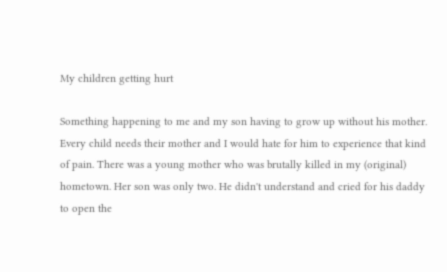My children getting hurt

Something happening to me and my son having to grow up without his mother. Every child needs their mother and I would hate for him to experience that kind of pain. There was a young mother who was brutally killed in my (original) hometown. Her son was only two. He didn't understand and cried for his daddy to open the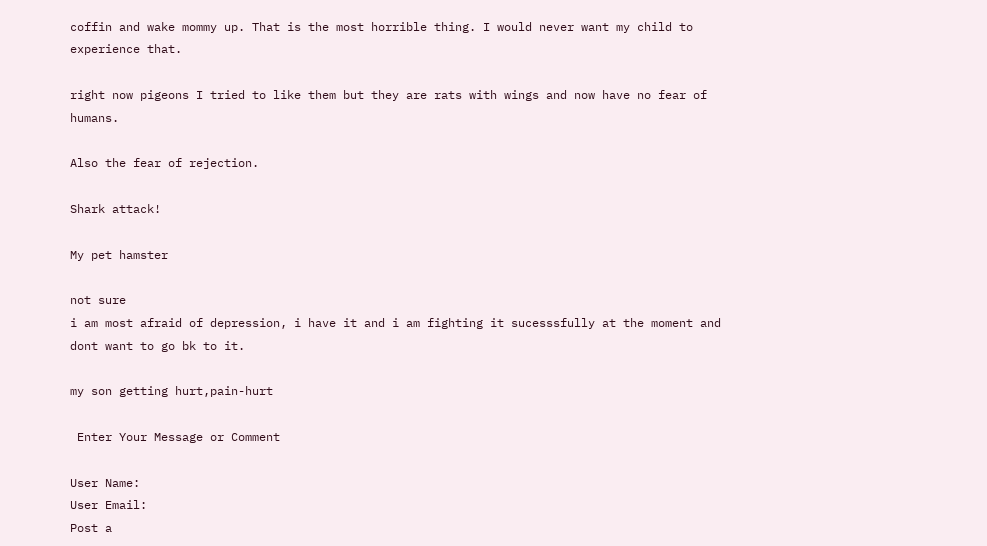coffin and wake mommy up. That is the most horrible thing. I would never want my child to experience that.

right now pigeons I tried to like them but they are rats with wings and now have no fear of humans.

Also the fear of rejection.

Shark attack!

My pet hamster

not sure
i am most afraid of depression, i have it and i am fighting it sucesssfully at the moment and dont want to go bk to it.

my son getting hurt,pain-hurt

 Enter Your Message or Comment

User Name:
User Email:
Post a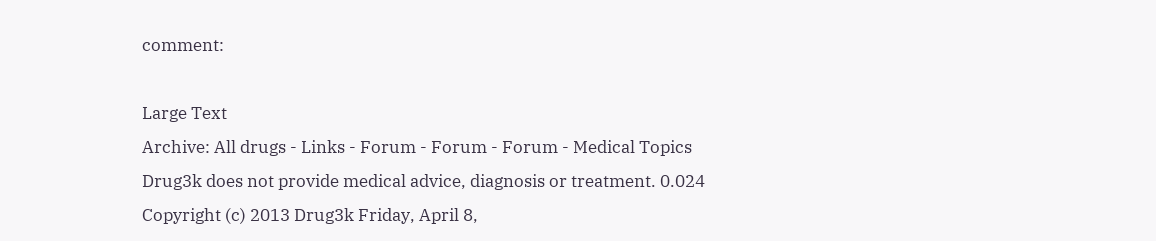comment:

Large Text
Archive: All drugs - Links - Forum - Forum - Forum - Medical Topics
Drug3k does not provide medical advice, diagnosis or treatment. 0.024
Copyright (c) 2013 Drug3k Friday, April 8,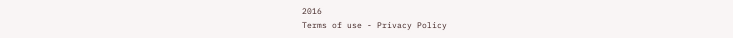2016
Terms of use - Privacy Policy